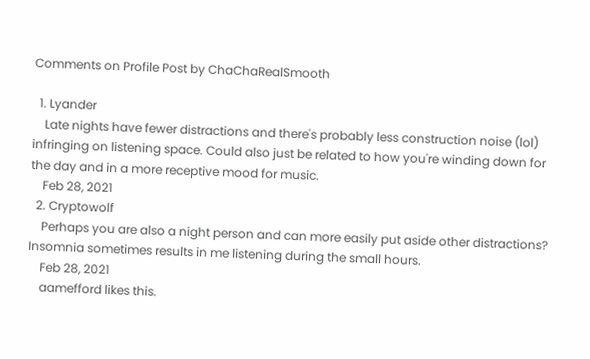Comments on Profile Post by ChaChaRealSmooth

  1. Lyander
    Late nights have fewer distractions and there's probably less construction noise (lol) infringing on listening space. Could also just be related to how you're winding down for the day and in a more receptive mood for music.
    Feb 28, 2021
  2. Cryptowolf
    Perhaps you are also a night person and can more easily put aside other distractions? Insomnia sometimes results in me listening during the small hours.
    Feb 28, 2021
    aamefford likes this.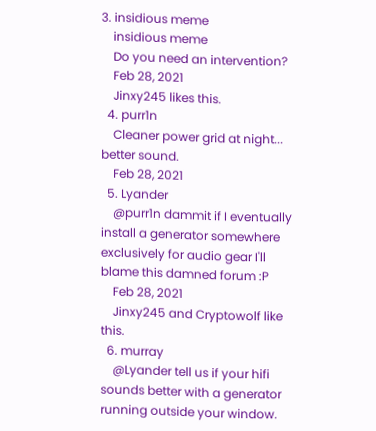3. insidious meme
    insidious meme
    Do you need an intervention?
    Feb 28, 2021
    Jinxy245 likes this.
  4. purr1n
    Cleaner power grid at night... better sound.
    Feb 28, 2021
  5. Lyander
    @purr1n dammit if I eventually install a generator somewhere exclusively for audio gear I'll blame this damned forum :P
    Feb 28, 2021
    Jinxy245 and Cryptowolf like this.
  6. murray
    @Lyander tell us if your hifi sounds better with a generator running outside your window.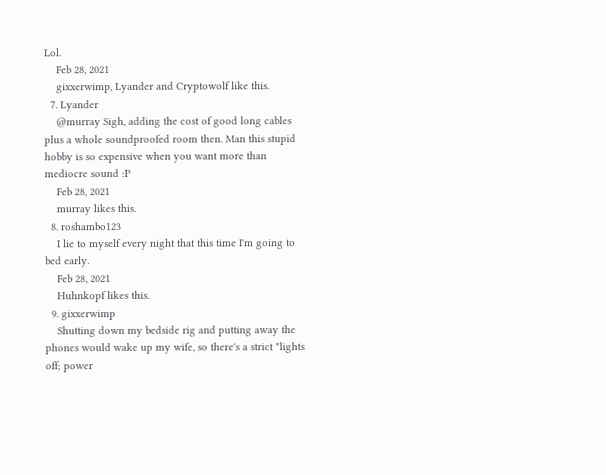Lol.
    Feb 28, 2021
    gixxerwimp, Lyander and Cryptowolf like this.
  7. Lyander
    @murray Sigh, adding the cost of good long cables plus a whole soundproofed room then. Man this stupid hobby is so expensive when you want more than mediocre sound :P
    Feb 28, 2021
    murray likes this.
  8. roshambo123
    I lie to myself every night that this time I'm going to bed early.
    Feb 28, 2021
    Huhnkopf likes this.
  9. gixxerwimp
    Shutting down my bedside rig and putting away the phones would wake up my wife, so there's a strict "lights off; power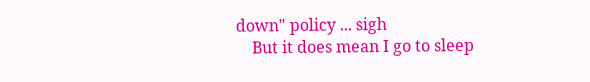down" policy ... sigh
    But it does mean I go to sleep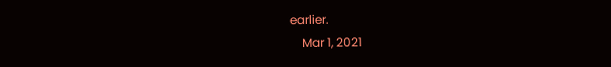earlier.
    Mar 1, 2021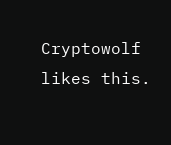Cryptowolf likes this.